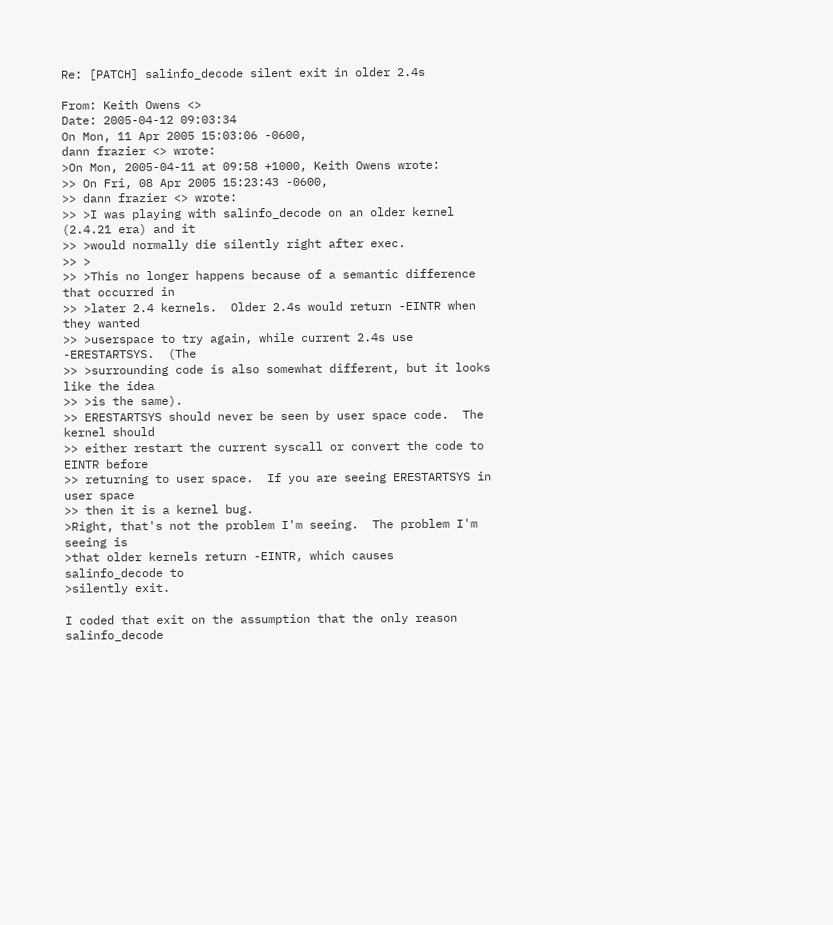Re: [PATCH] salinfo_decode silent exit in older 2.4s

From: Keith Owens <>
Date: 2005-04-12 09:03:34
On Mon, 11 Apr 2005 15:03:06 -0600,
dann frazier <> wrote:
>On Mon, 2005-04-11 at 09:58 +1000, Keith Owens wrote:
>> On Fri, 08 Apr 2005 15:23:43 -0600,
>> dann frazier <> wrote:
>> >I was playing with salinfo_decode on an older kernel (2.4.21 era) and it
>> >would normally die silently right after exec.
>> >
>> >This no longer happens because of a semantic difference that occurred in
>> >later 2.4 kernels.  Older 2.4s would return -EINTR when they wanted
>> >userspace to try again, while current 2.4s use -ERESTARTSYS.  (The
>> >surrounding code is also somewhat different, but it looks like the idea
>> >is the same).
>> ERESTARTSYS should never be seen by user space code.  The kernel should
>> either restart the current syscall or convert the code to EINTR before
>> returning to user space.  If you are seeing ERESTARTSYS in user space
>> then it is a kernel bug.
>Right, that's not the problem I'm seeing.  The problem I'm seeing is
>that older kernels return -EINTR, which causes salinfo_decode to
>silently exit.

I coded that exit on the assumption that the only reason salinfo_decode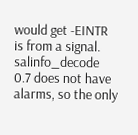would get -EINTR is from a signal.  salinfo_decode 0.7 does not have
alarms, so the only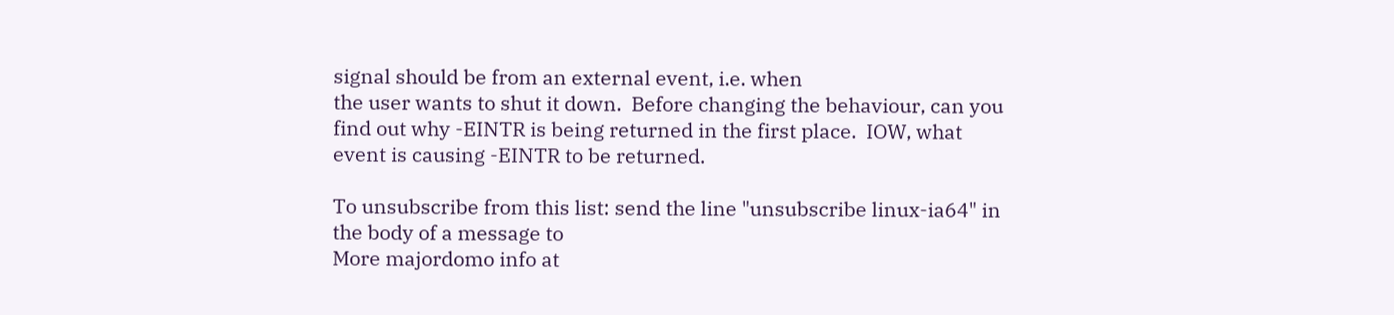signal should be from an external event, i.e. when
the user wants to shut it down.  Before changing the behaviour, can you
find out why -EINTR is being returned in the first place.  IOW, what
event is causing -EINTR to be returned.

To unsubscribe from this list: send the line "unsubscribe linux-ia64" in
the body of a message to
More majordomo info at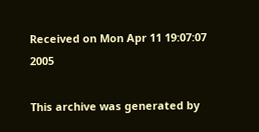Received on Mon Apr 11 19:07:07 2005

This archive was generated by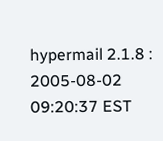hypermail 2.1.8 : 2005-08-02 09:20:37 EST